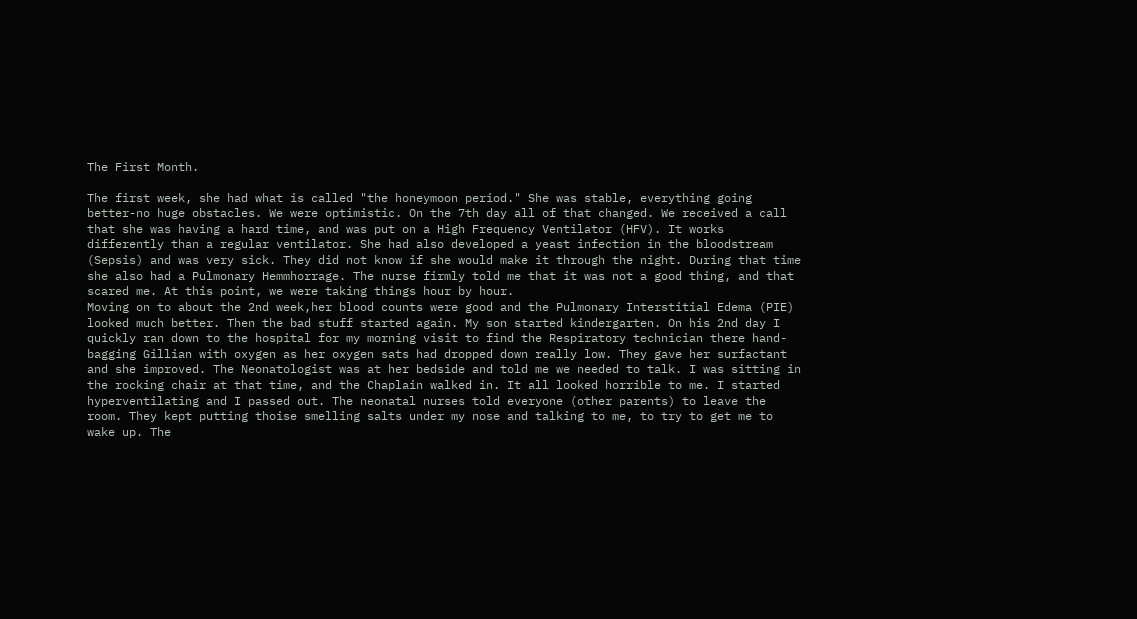The First Month.

The first week, she had what is called "the honeymoon period." She was stable, everything going better-no huge obstacles. We were optimistic. On the 7th day all of that changed. We received a call that she was having a hard time, and was put on a High Frequency Ventilator (HFV). It works differently than a regular ventilator. She had also developed a yeast infection in the bloodstream (Sepsis) and was very sick. They did not know if she would make it through the night. During that time she also had a Pulmonary Hemmhorrage. The nurse firmly told me that it was not a good thing, and that scared me. At this point, we were taking things hour by hour.
Moving on to about the 2nd week,her blood counts were good and the Pulmonary Interstitial Edema (PIE) looked much better. Then the bad stuff started again. My son started kindergarten. On his 2nd day I quickly ran down to the hospital for my morning visit to find the Respiratory technician there hand-bagging Gillian with oxygen as her oxygen sats had dropped down really low. They gave her surfactant and she improved. The Neonatologist was at her bedside and told me we needed to talk. I was sitting in the rocking chair at that time, and the Chaplain walked in. It all looked horrible to me. I started hyperventilating and I passed out. The neonatal nurses told everyone (other parents) to leave the room. They kept putting thoise smelling salts under my nose and talking to me, to try to get me to wake up. The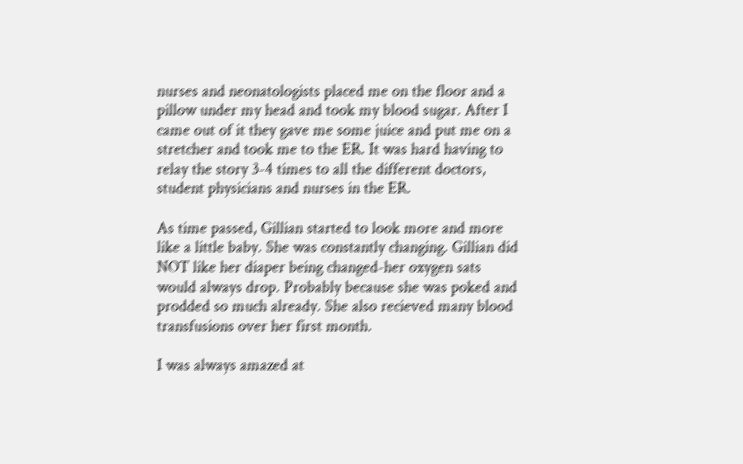nurses and neonatologists placed me on the floor and a pillow under my head and took my blood sugar. After I came out of it they gave me some juice and put me on a stretcher and took me to the ER. It was hard having to relay the story 3-4 times to all the different doctors, student physicians and nurses in the ER.

As time passed, Gillian started to look more and more like a little baby. She was constantly changing. Gillian did NOT like her diaper being changed-her oxygen sats would always drop. Probably because she was poked and prodded so much already. She also recieved many blood transfusions over her first month.

I was always amazed at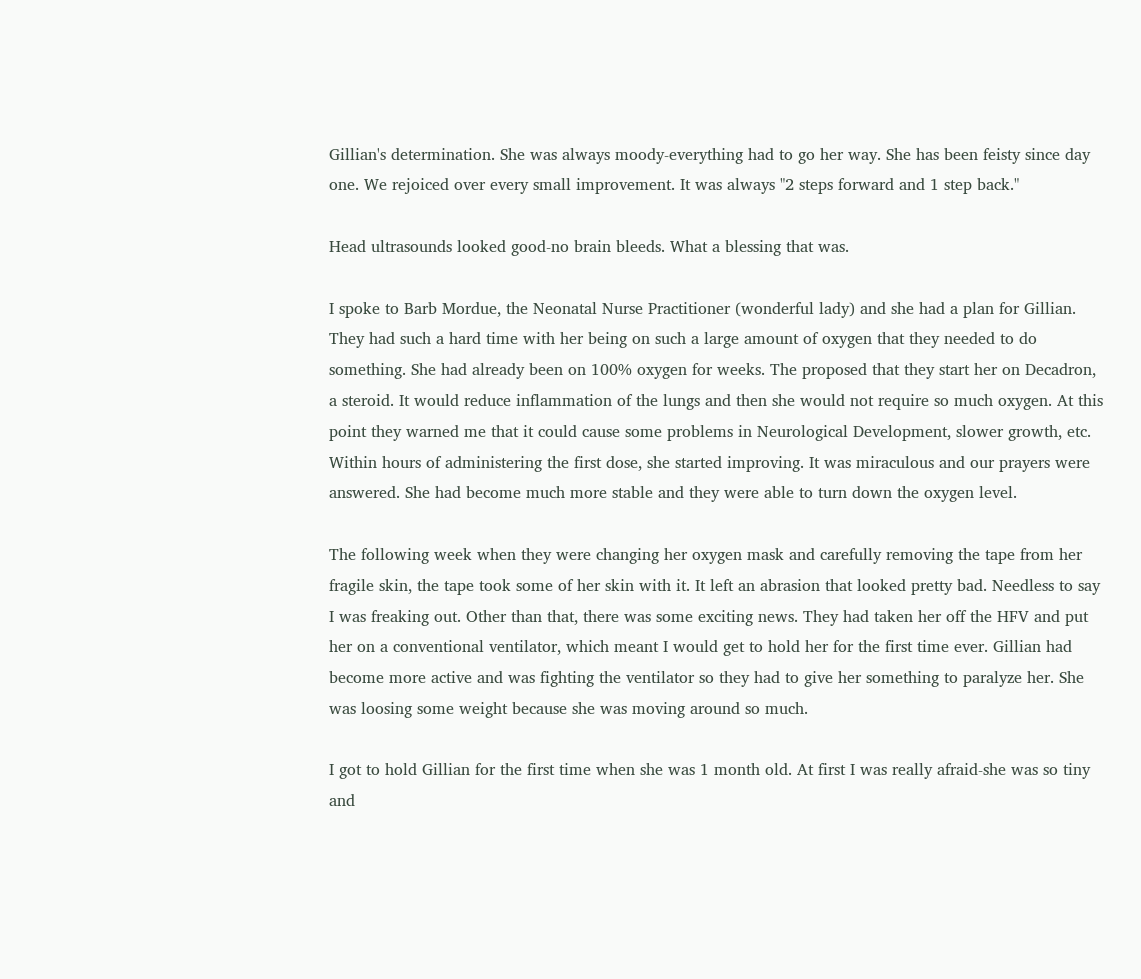Gillian's determination. She was always moody-everything had to go her way. She has been feisty since day one. We rejoiced over every small improvement. It was always "2 steps forward and 1 step back."

Head ultrasounds looked good-no brain bleeds. What a blessing that was.

I spoke to Barb Mordue, the Neonatal Nurse Practitioner (wonderful lady) and she had a plan for Gillian. They had such a hard time with her being on such a large amount of oxygen that they needed to do something. She had already been on 100% oxygen for weeks. The proposed that they start her on Decadron, a steroid. It would reduce inflammation of the lungs and then she would not require so much oxygen. At this point they warned me that it could cause some problems in Neurological Development, slower growth, etc. Within hours of administering the first dose, she started improving. It was miraculous and our prayers were answered. She had become much more stable and they were able to turn down the oxygen level.

The following week when they were changing her oxygen mask and carefully removing the tape from her fragile skin, the tape took some of her skin with it. It left an abrasion that looked pretty bad. Needless to say I was freaking out. Other than that, there was some exciting news. They had taken her off the HFV and put her on a conventional ventilator, which meant I would get to hold her for the first time ever. Gillian had become more active and was fighting the ventilator so they had to give her something to paralyze her. She was loosing some weight because she was moving around so much.

I got to hold Gillian for the first time when she was 1 month old. At first I was really afraid-she was so tiny and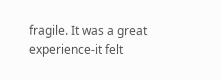fragile. It was a great experience-it felt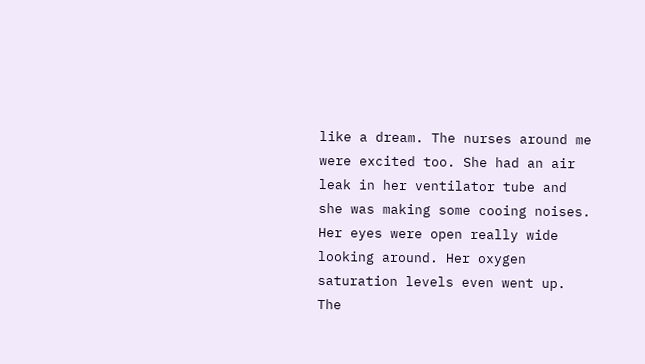like a dream. The nurses around me were excited too. She had an air leak in her ventilator tube and she was making some cooing noises. Her eyes were open really wide looking around. Her oxygen saturation levels even went up. The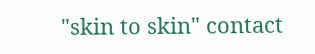"skin to skin" contact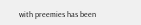with preemies has been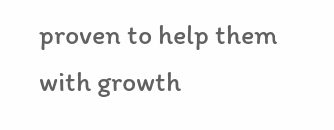proven to help them with growth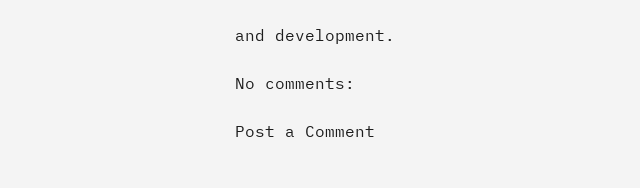and development.

No comments:

Post a Comment